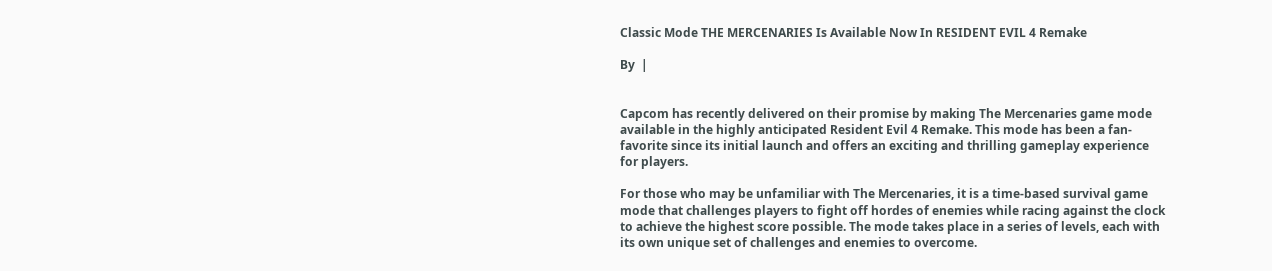Classic Mode THE MERCENARIES Is Available Now In RESIDENT EVIL 4 Remake

By  |


Capcom has recently delivered on their promise by making The Mercenaries game mode available in the highly anticipated Resident Evil 4 Remake. This mode has been a fan-favorite since its initial launch and offers an exciting and thrilling gameplay experience for players.

For those who may be unfamiliar with The Mercenaries, it is a time-based survival game mode that challenges players to fight off hordes of enemies while racing against the clock to achieve the highest score possible. The mode takes place in a series of levels, each with its own unique set of challenges and enemies to overcome.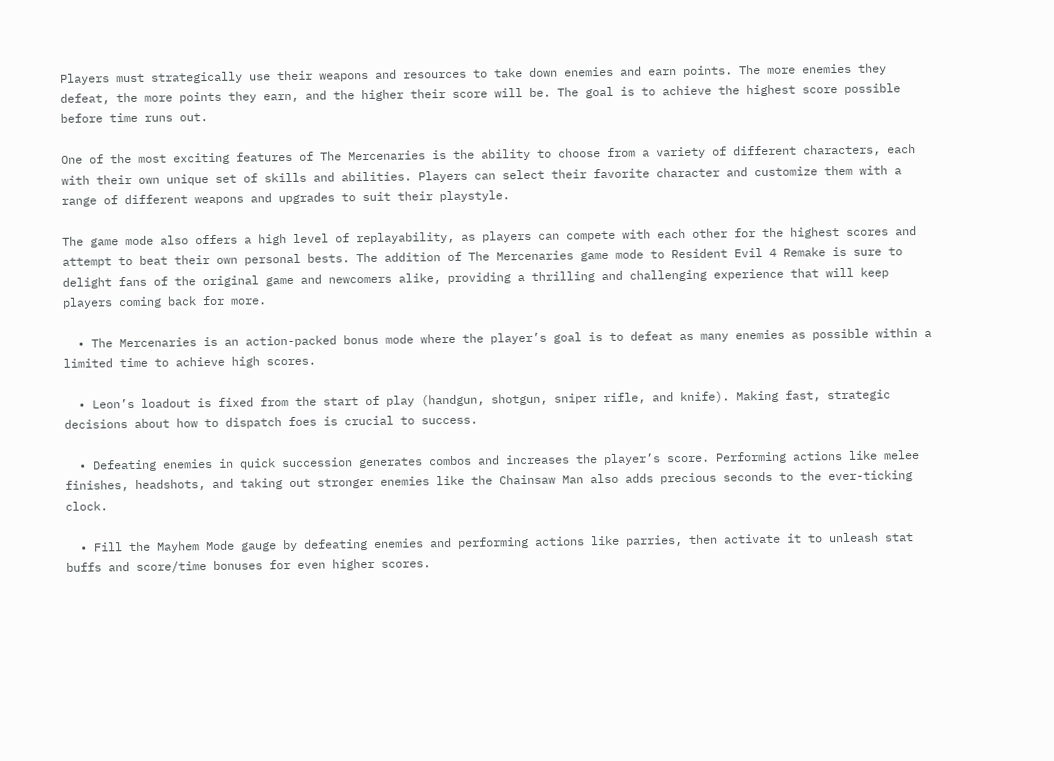Players must strategically use their weapons and resources to take down enemies and earn points. The more enemies they defeat, the more points they earn, and the higher their score will be. The goal is to achieve the highest score possible before time runs out.

One of the most exciting features of The Mercenaries is the ability to choose from a variety of different characters, each with their own unique set of skills and abilities. Players can select their favorite character and customize them with a range of different weapons and upgrades to suit their playstyle.

The game mode also offers a high level of replayability, as players can compete with each other for the highest scores and attempt to beat their own personal bests. The addition of The Mercenaries game mode to Resident Evil 4 Remake is sure to delight fans of the original game and newcomers alike, providing a thrilling and challenging experience that will keep players coming back for more.

  • The Mercenaries is an action-packed bonus mode where the player’s goal is to defeat as many enemies as possible within a limited time to achieve high scores.

  • Leon’s loadout is fixed from the start of play (handgun, shotgun, sniper rifle, and knife). Making fast, strategic decisions about how to dispatch foes is crucial to success.

  • Defeating enemies in quick succession generates combos and increases the player’s score. Performing actions like melee finishes, headshots, and taking out stronger enemies like the Chainsaw Man also adds precious seconds to the ever-ticking clock.

  • Fill the Mayhem Mode gauge by defeating enemies and performing actions like parries, then activate it to unleash stat buffs and score/time bonuses for even higher scores.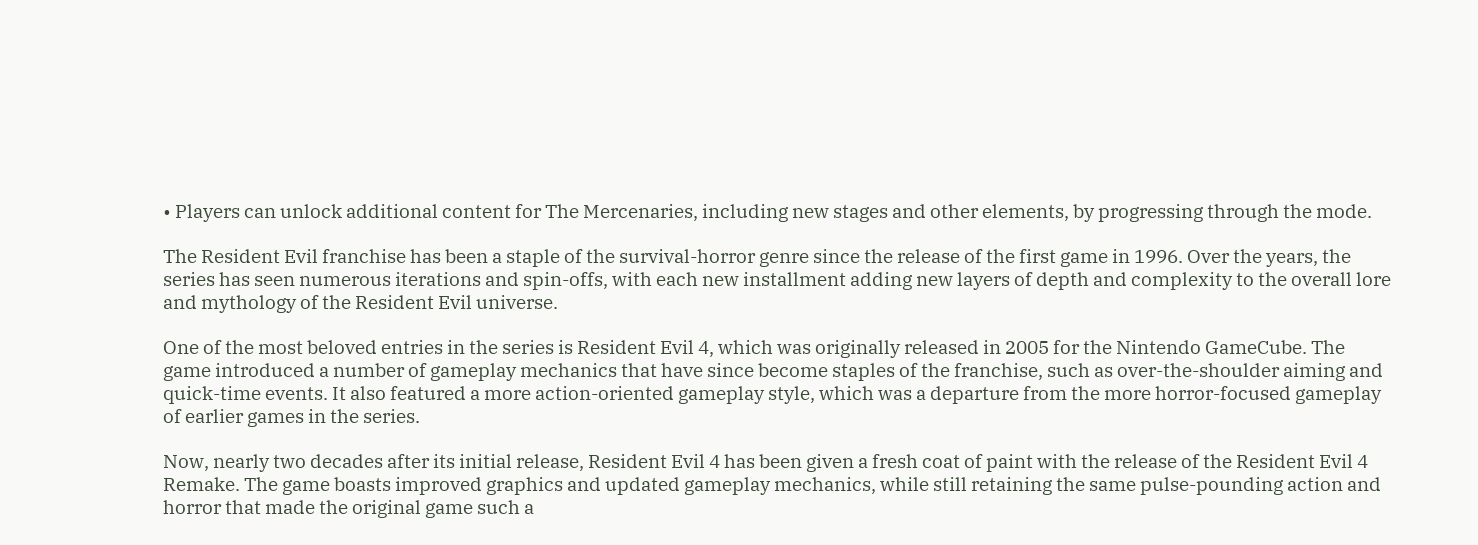• Players can unlock additional content for The Mercenaries, including new stages and other elements, by progressing through the mode.

The Resident Evil franchise has been a staple of the survival-horror genre since the release of the first game in 1996. Over the years, the series has seen numerous iterations and spin-offs, with each new installment adding new layers of depth and complexity to the overall lore and mythology of the Resident Evil universe.

One of the most beloved entries in the series is Resident Evil 4, which was originally released in 2005 for the Nintendo GameCube. The game introduced a number of gameplay mechanics that have since become staples of the franchise, such as over-the-shoulder aiming and quick-time events. It also featured a more action-oriented gameplay style, which was a departure from the more horror-focused gameplay of earlier games in the series.

Now, nearly two decades after its initial release, Resident Evil 4 has been given a fresh coat of paint with the release of the Resident Evil 4 Remake. The game boasts improved graphics and updated gameplay mechanics, while still retaining the same pulse-pounding action and horror that made the original game such a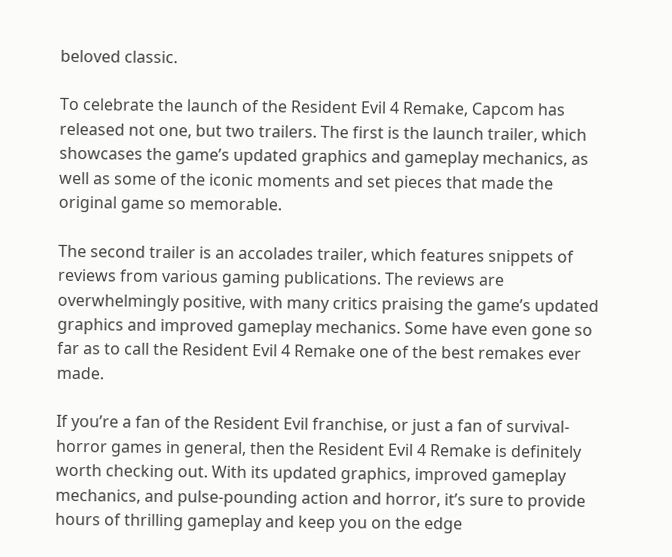beloved classic.

To celebrate the launch of the Resident Evil 4 Remake, Capcom has released not one, but two trailers. The first is the launch trailer, which showcases the game’s updated graphics and gameplay mechanics, as well as some of the iconic moments and set pieces that made the original game so memorable.

The second trailer is an accolades trailer, which features snippets of reviews from various gaming publications. The reviews are overwhelmingly positive, with many critics praising the game’s updated graphics and improved gameplay mechanics. Some have even gone so far as to call the Resident Evil 4 Remake one of the best remakes ever made.

If you’re a fan of the Resident Evil franchise, or just a fan of survival-horror games in general, then the Resident Evil 4 Remake is definitely worth checking out. With its updated graphics, improved gameplay mechanics, and pulse-pounding action and horror, it’s sure to provide hours of thrilling gameplay and keep you on the edge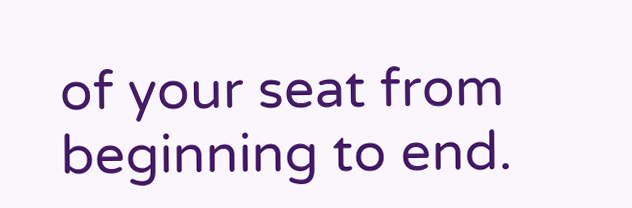of your seat from beginning to end.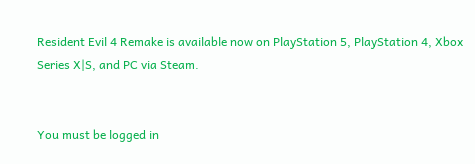Resident Evil 4 Remake is available now on PlayStation 5, PlayStation 4, Xbox Series X|S, and PC via Steam.


You must be logged in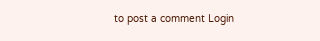to post a comment Login